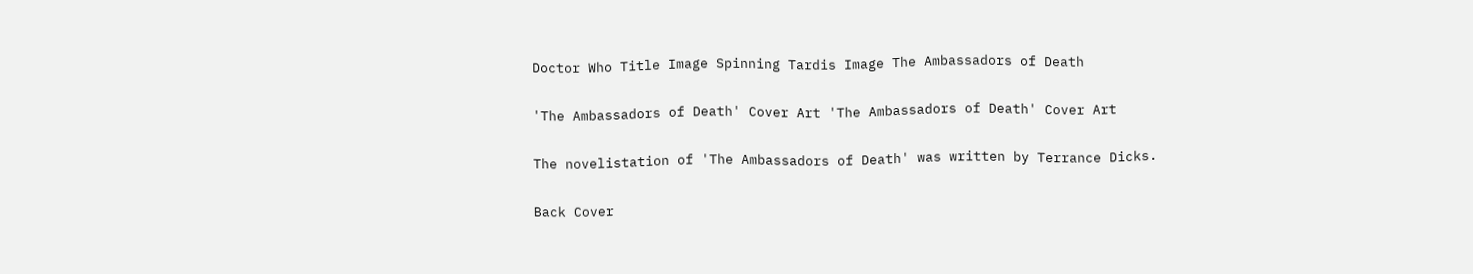Doctor Who Title Image Spinning Tardis Image The Ambassadors of Death

'The Ambassadors of Death' Cover Art 'The Ambassadors of Death' Cover Art

The novelistation of 'The Ambassadors of Death' was written by Terrance Dicks.

Back Cover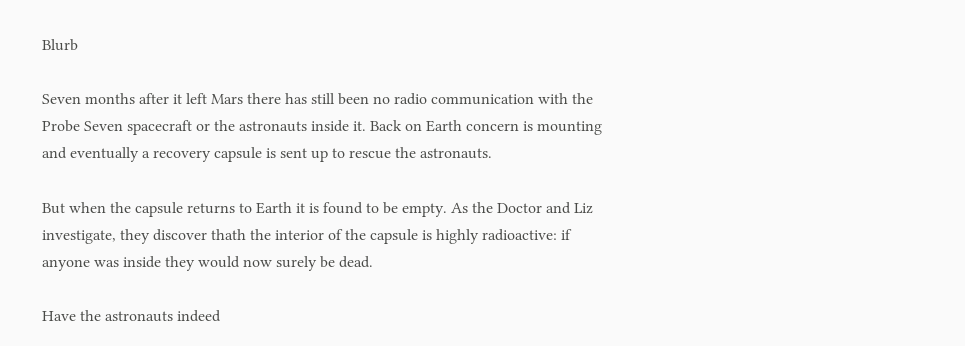Blurb

Seven months after it left Mars there has still been no radio communication with the Probe Seven spacecraft or the astronauts inside it. Back on Earth concern is mounting and eventually a recovery capsule is sent up to rescue the astronauts.

But when the capsule returns to Earth it is found to be empty. As the Doctor and Liz investigate, they discover thath the interior of the capsule is highly radioactive: if anyone was inside they would now surely be dead.

Have the astronauts indeed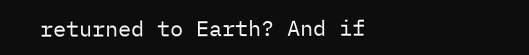returned to Earth? And if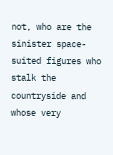not, who are the sinister space-suited figures who stalk the countryside and whose very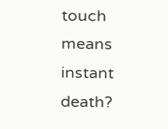touch means instant death?